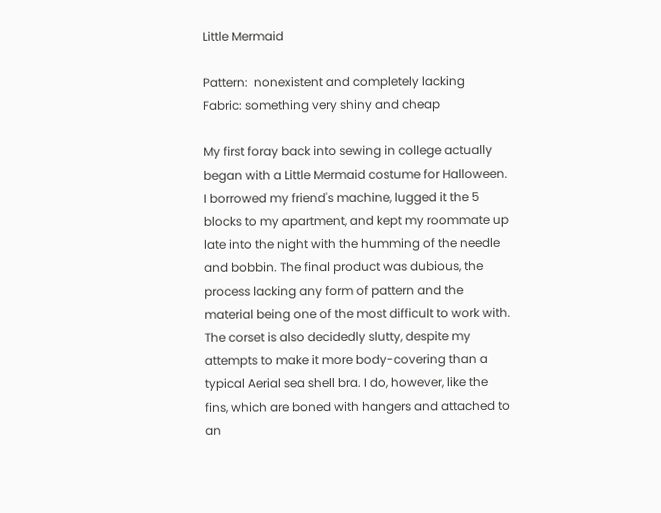Little Mermaid

Pattern:  nonexistent and completely lacking
Fabric: something very shiny and cheap

My first foray back into sewing in college actually began with a Little Mermaid costume for Halloween. I borrowed my friend's machine, lugged it the 5 blocks to my apartment, and kept my roommate up late into the night with the humming of the needle and bobbin. The final product was dubious, the process lacking any form of pattern and the material being one of the most difficult to work with. The corset is also decidedly slutty, despite my attempts to make it more body-covering than a typical Aerial sea shell bra. I do, however, like the fins, which are boned with hangers and attached to an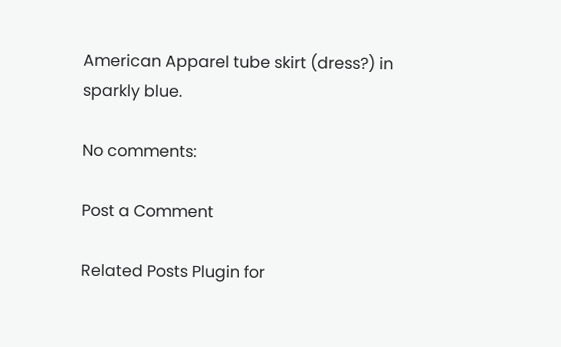American Apparel tube skirt (dress?) in sparkly blue.

No comments:

Post a Comment

Related Posts Plugin for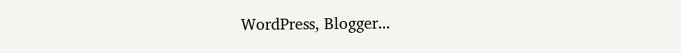WordPress, Blogger...